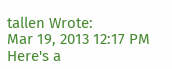tallen Wrote:
Mar 19, 2013 12:17 PM
Here's a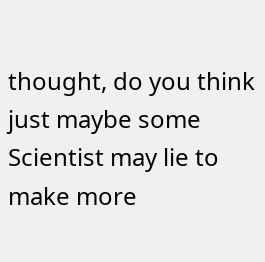thought, do you think just maybe some Scientist may lie to make more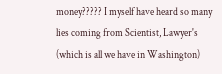money????? I myself have heard so many lies coming from Scientist, Lawyer's (which is all we have in Washington)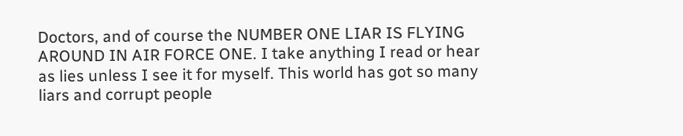Doctors, and of course the NUMBER ONE LIAR IS FLYING AROUND IN AIR FORCE ONE. I take anything I read or hear as lies unless I see it for myself. This world has got so many liars and corrupt people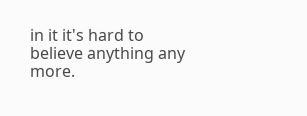in it it's hard to believe anything any more.